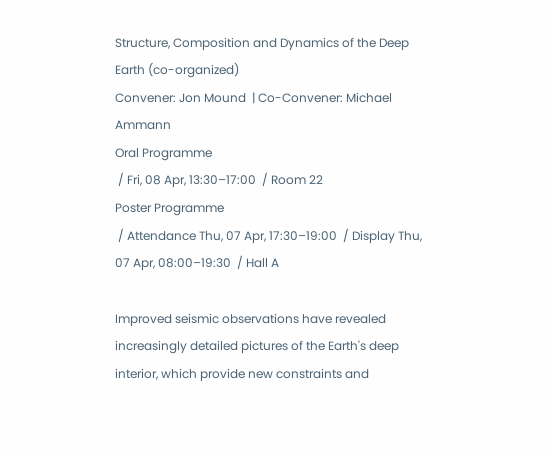Structure, Composition and Dynamics of the Deep Earth (co-organized)
Convener: Jon Mound  | Co-Convener: Michael Ammann
Oral Programme
 / Fri, 08 Apr, 13:30–17:00  / Room 22
Poster Programme
 / Attendance Thu, 07 Apr, 17:30–19:00  / Display Thu, 07 Apr, 08:00–19:30  / Hall A

Improved seismic observations have revealed increasingly detailed pictures of the Earth's deep interior, which provide new constraints and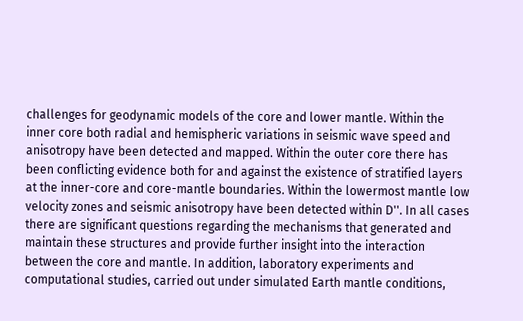challenges for geodynamic models of the core and lower mantle. Within the inner core both radial and hemispheric variations in seismic wave speed and anisotropy have been detected and mapped. Within the outer core there has been conflicting evidence both for and against the existence of stratified layers at the inner-core and core-mantle boundaries. Within the lowermost mantle low velocity zones and seismic anisotropy have been detected within D''. In all cases there are significant questions regarding the mechanisms that generated and maintain these structures and provide further insight into the interaction between the core and mantle. In addition, laboratory experiments and computational studies, carried out under simulated Earth mantle conditions,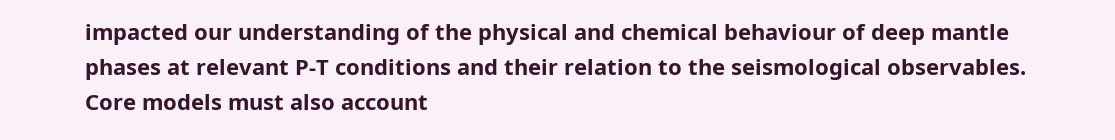impacted our understanding of the physical and chemical behaviour of deep mantle phases at relevant P-T conditions and their relation to the seismological observables. Core models must also account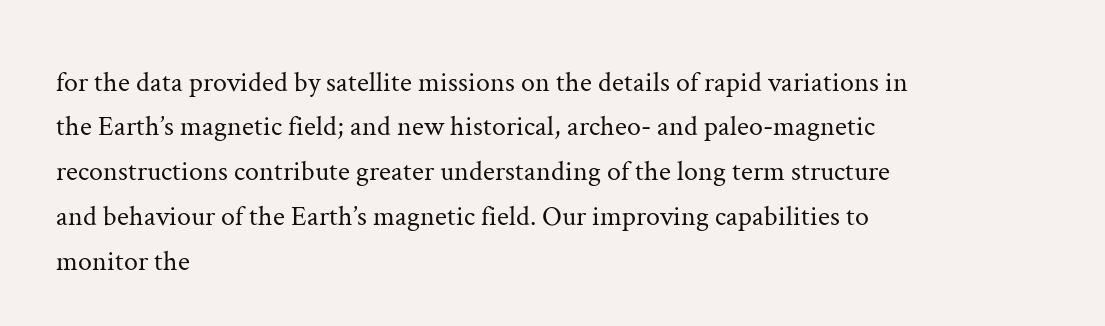for the data provided by satellite missions on the details of rapid variations in the Earth’s magnetic field; and new historical, archeo- and paleo-magnetic reconstructions contribute greater understanding of the long term structure and behaviour of the Earth’s magnetic field. Our improving capabilities to monitor the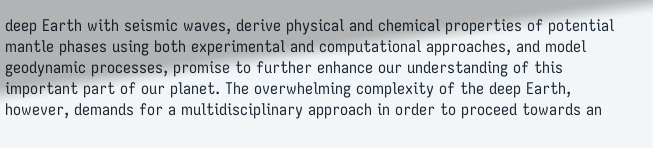deep Earth with seismic waves, derive physical and chemical properties of potential mantle phases using both experimental and computational approaches, and model geodynamic processes, promise to further enhance our understanding of this important part of our planet. The overwhelming complexity of the deep Earth, however, demands for a multidisciplinary approach in order to proceed towards an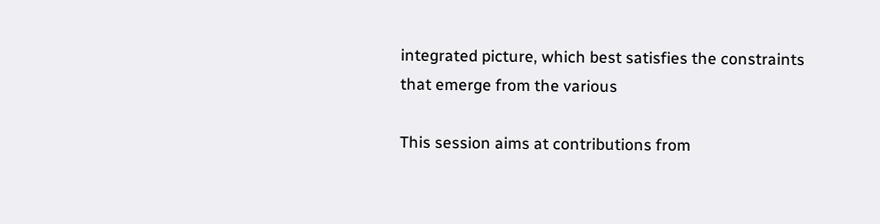integrated picture, which best satisfies the constraints that emerge from the various

This session aims at contributions from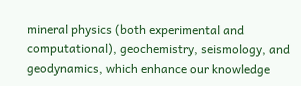mineral physics (both experimental and computational), geochemistry, seismology, and geodynamics, which enhance our knowledge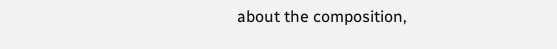about the composition,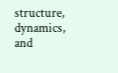structure, dynamics, and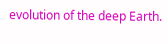evolution of the deep Earth.